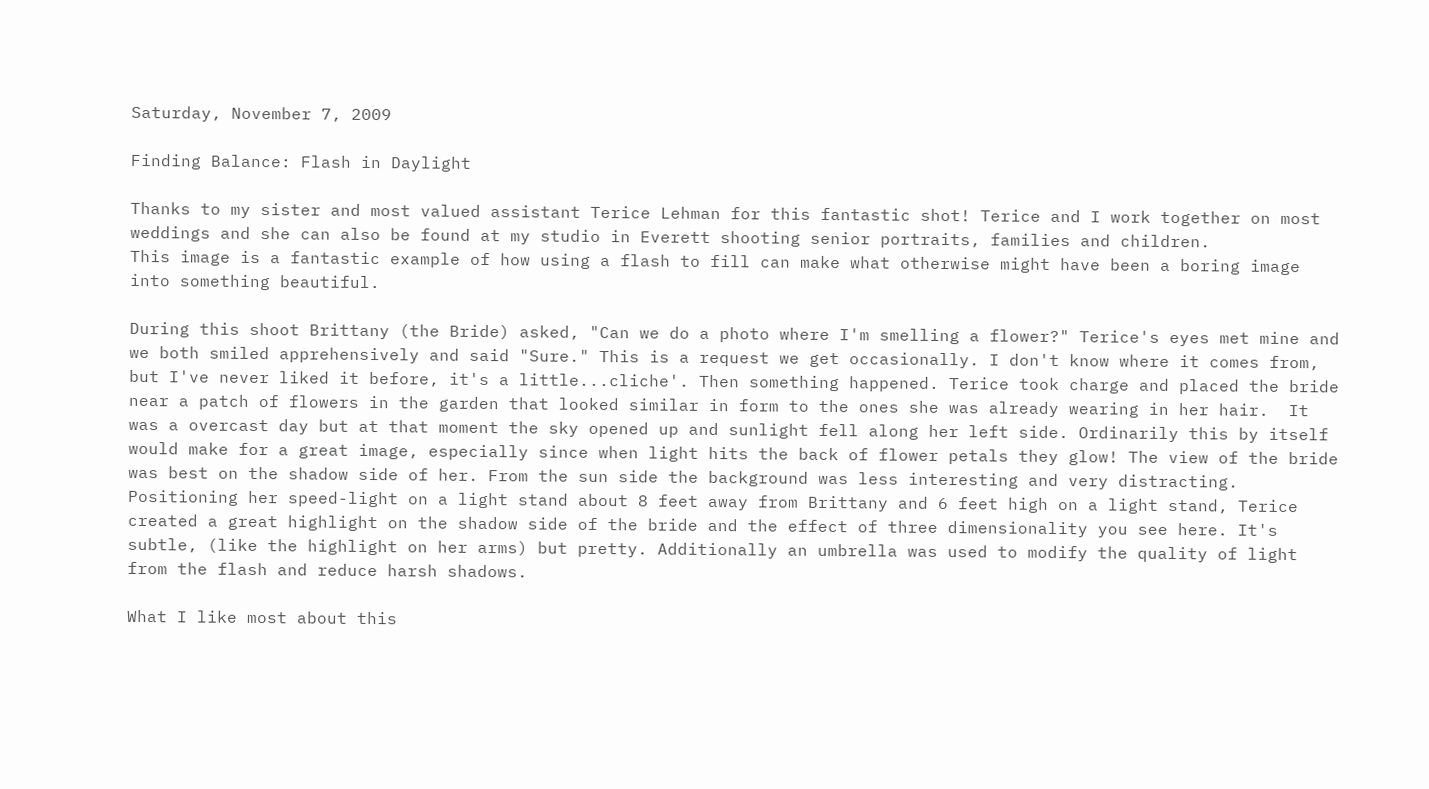Saturday, November 7, 2009

Finding Balance: Flash in Daylight

Thanks to my sister and most valued assistant Terice Lehman for this fantastic shot! Terice and I work together on most weddings and she can also be found at my studio in Everett shooting senior portraits, families and children.
This image is a fantastic example of how using a flash to fill can make what otherwise might have been a boring image into something beautiful.

During this shoot Brittany (the Bride) asked, "Can we do a photo where I'm smelling a flower?" Terice's eyes met mine and we both smiled apprehensively and said "Sure." This is a request we get occasionally. I don't know where it comes from, but I've never liked it before, it's a little...cliche'. Then something happened. Terice took charge and placed the bride near a patch of flowers in the garden that looked similar in form to the ones she was already wearing in her hair.  It was a overcast day but at that moment the sky opened up and sunlight fell along her left side. Ordinarily this by itself would make for a great image, especially since when light hits the back of flower petals they glow! The view of the bride was best on the shadow side of her. From the sun side the background was less interesting and very distracting. Positioning her speed-light on a light stand about 8 feet away from Brittany and 6 feet high on a light stand, Terice created a great highlight on the shadow side of the bride and the effect of three dimensionality you see here. It's subtle, (like the highlight on her arms) but pretty. Additionally an umbrella was used to modify the quality of light from the flash and reduce harsh shadows.

What I like most about this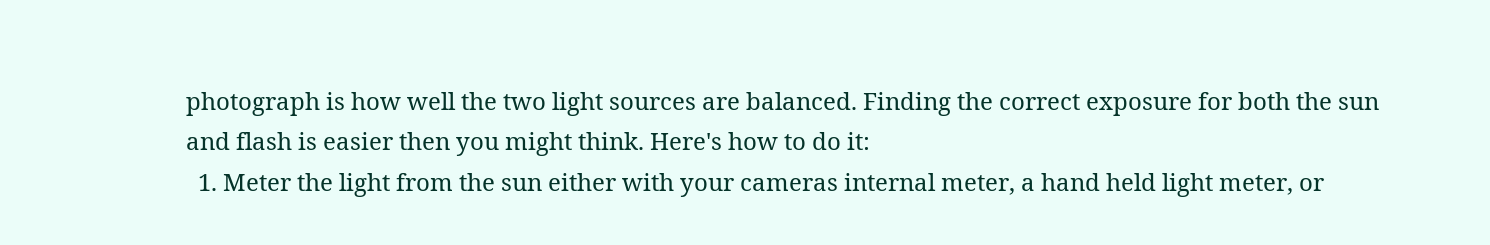photograph is how well the two light sources are balanced. Finding the correct exposure for both the sun and flash is easier then you might think. Here's how to do it:
  1. Meter the light from the sun either with your cameras internal meter, a hand held light meter, or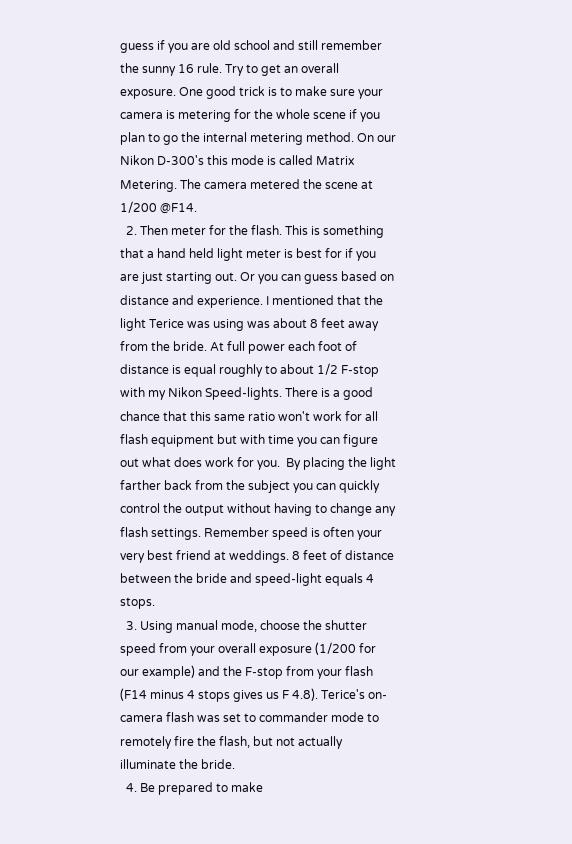guess if you are old school and still remember the sunny 16 rule. Try to get an overall exposure. One good trick is to make sure your camera is metering for the whole scene if you plan to go the internal metering method. On our Nikon D-300's this mode is called Matrix Metering. The camera metered the scene at 1/200 @F14.
  2. Then meter for the flash. This is something that a hand held light meter is best for if you are just starting out. Or you can guess based on distance and experience. I mentioned that the light Terice was using was about 8 feet away from the bride. At full power each foot of distance is equal roughly to about 1/2 F-stop with my Nikon Speed-lights. There is a good chance that this same ratio won't work for all flash equipment but with time you can figure out what does work for you.  By placing the light farther back from the subject you can quickly control the output without having to change any flash settings. Remember speed is often your very best friend at weddings. 8 feet of distance between the bride and speed-light equals 4 stops.
  3. Using manual mode, choose the shutter speed from your overall exposure (1/200 for our example) and the F-stop from your flash (F14 minus 4 stops gives us F 4.8). Terice's on-camera flash was set to commander mode to remotely fire the flash, but not actually illuminate the bride.
  4. Be prepared to make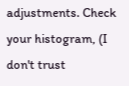adjustments. Check your histogram, (I don't trust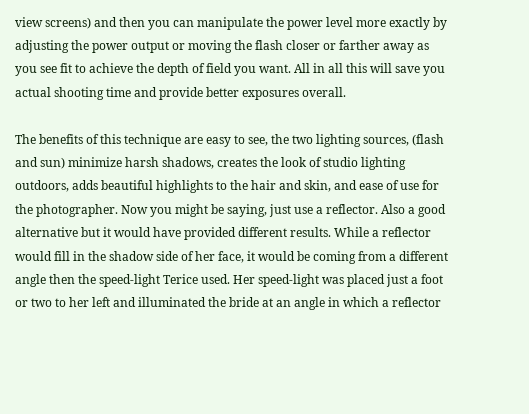view screens) and then you can manipulate the power level more exactly by adjusting the power output or moving the flash closer or farther away as you see fit to achieve the depth of field you want. All in all this will save you actual shooting time and provide better exposures overall.

The benefits of this technique are easy to see, the two lighting sources, (flash and sun) minimize harsh shadows, creates the look of studio lighting outdoors, adds beautiful highlights to the hair and skin, and ease of use for the photographer. Now you might be saying, just use a reflector. Also a good alternative but it would have provided different results. While a reflector would fill in the shadow side of her face, it would be coming from a different angle then the speed-light Terice used. Her speed-light was placed just a foot or two to her left and illuminated the bride at an angle in which a reflector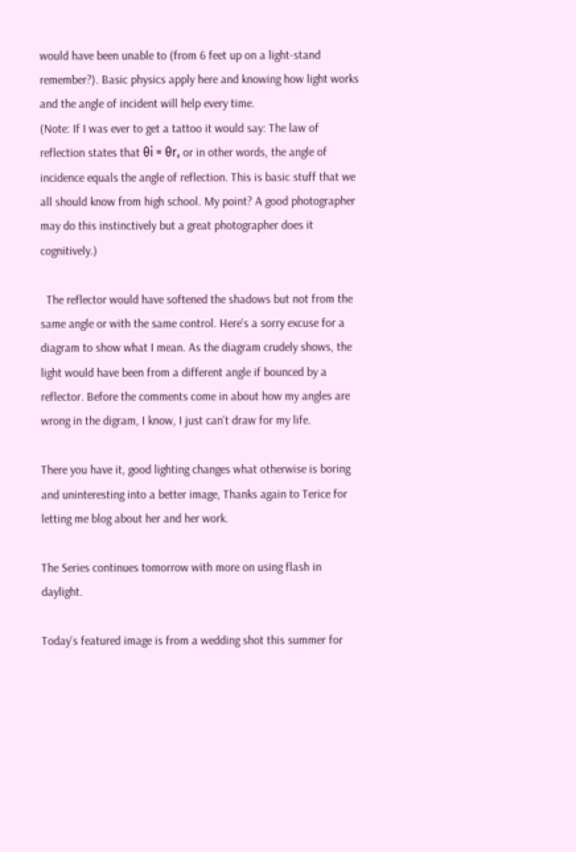would have been unable to (from 6 feet up on a light-stand remember?). Basic physics apply here and knowing how light works and the angle of incident will help every time.
(Note: If I was ever to get a tattoo it would say: The law of reflection states that θi = θr, or in other words, the angle of incidence equals the angle of reflection. This is basic stuff that we all should know from high school. My point? A good photographer may do this instinctively but a great photographer does it cognitively.)

  The reflector would have softened the shadows but not from the same angle or with the same control. Here's a sorry excuse for a diagram to show what I mean. As the diagram crudely shows, the light would have been from a different angle if bounced by a reflector. Before the comments come in about how my angles are wrong in the digram, I know, I just can't draw for my life.

There you have it, good lighting changes what otherwise is boring and uninteresting into a better image, Thanks again to Terice for letting me blog about her and her work.

The Series continues tomorrow with more on using flash in daylight.

Today's featured image is from a wedding shot this summer for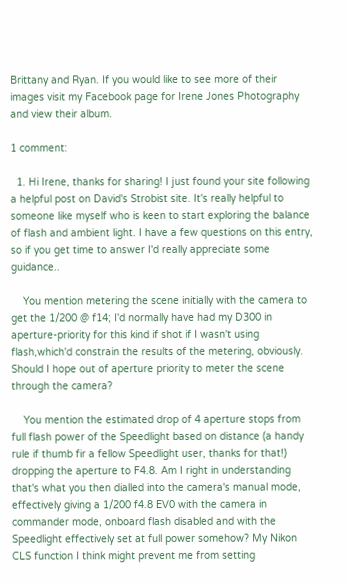Brittany and Ryan. If you would like to see more of their images visit my Facebook page for Irene Jones Photography and view their album.

1 comment:

  1. Hi Irene, thanks for sharing! I just found your site following a helpful post on David's Strobist site. It's really helpful to someone like myself who is keen to start exploring the balance of flash and ambient light. I have a few questions on this entry, so if you get time to answer I'd really appreciate some guidance..

    You mention metering the scene initially with the camera to get the 1/200 @ f14; I'd normally have had my D300 in aperture-priority for this kind if shot if I wasn't using flash,which'd constrain the results of the metering, obviously. Should I hope out of aperture priority to meter the scene through the camera?

    You mention the estimated drop of 4 aperture stops from full flash power of the Speedlight based on distance (a handy rule if thumb fir a fellow Speedlight user, thanks for that!) dropping the aperture to F4.8. Am I right in understanding that's what you then dialled into the camera's manual mode, effectively giving a 1/200 f4.8 EV0 with the camera in commander mode, onboard flash disabled and with the Speedlight effectively set at full power somehow? My Nikon CLS function I think might prevent me from setting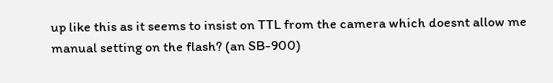up like this as it seems to insist on TTL from the camera which doesnt allow me manual setting on the flash? (an SB-900)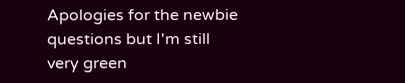Apologies for the newbie questions but I'm still very green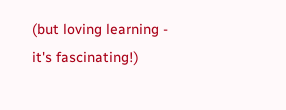(but loving learning - it's fascinating!)